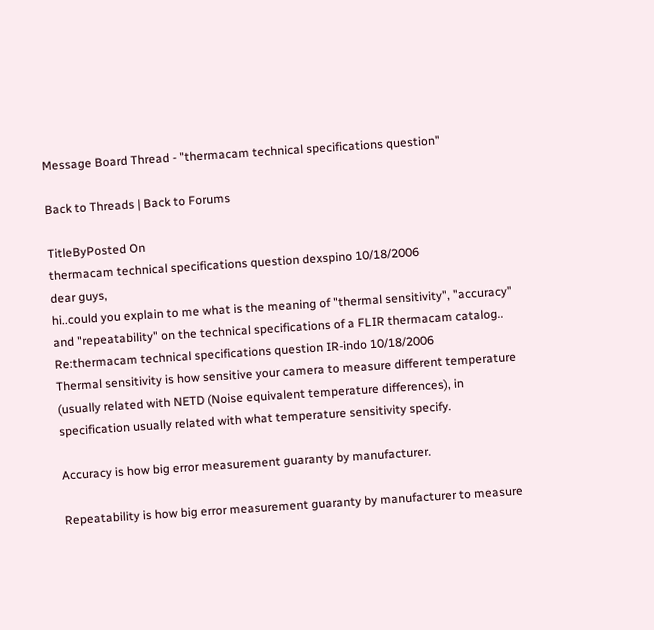Message Board Thread - "thermacam technical specifications question"

Back to Threads | Back to Forums

TitleByPosted On
thermacam technical specifications question dexspino 10/18/2006
dear guys,
hi..could you explain to me what is the meaning of "thermal sensitivity", "accuracy" and "repeatability" on the technical specifications of a FLIR thermacam catalog..
Re:thermacam technical specifications question IR-indo 10/18/2006
Thermal sensitivity is how sensitive your camera to measure different temperature (usually related with NETD (Noise equivalent temperature differences), in specification usually related with what temperature sensitivity specify.

Accuracy is how big error measurement guaranty by manufacturer.

Repeatability is how big error measurement guaranty by manufacturer to measure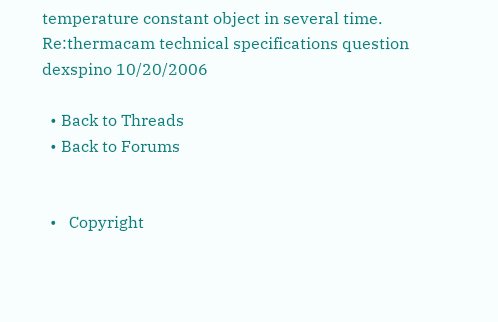temperature constant object in several time.
Re:thermacam technical specifications question dexspino 10/20/2006

  • Back to Threads
  • Back to Forums


  •   Copyright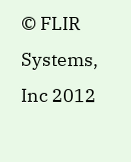© FLIR Systems, Inc 2012